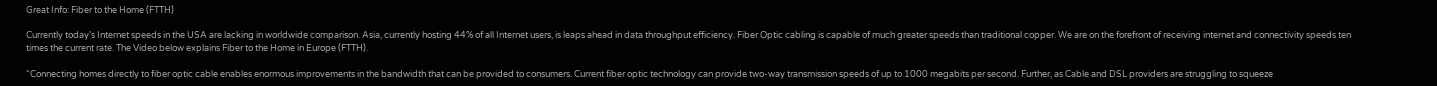Great Info: Fiber to the Home (FTTH)

Currently today’s Internet speeds in the USA are lacking in worldwide comparison. Asia, currently hosting 44% of all Internet users, is leaps ahead in data throughput efficiency. Fiber Optic cabling is capable of much greater speeds than traditional copper. We are on the forefront of receiving internet and connectivity speeds ten times the current rate. The Video below explains Fiber to the Home in Europe (FTTH).

“Connecting homes directly to fiber optic cable enables enormous improvements in the bandwidth that can be provided to consumers. Current fiber optic technology can provide two-way transmission speeds of up to 1000 megabits per second. Further, as Cable and DSL providers are struggling to squeeze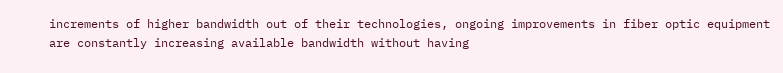increments of higher bandwidth out of their technologies, ongoing improvements in fiber optic equipment are constantly increasing available bandwidth without having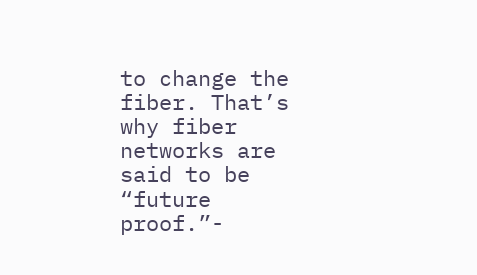to change the fiber. That’s why fiber networks are said to be “future proof.”-